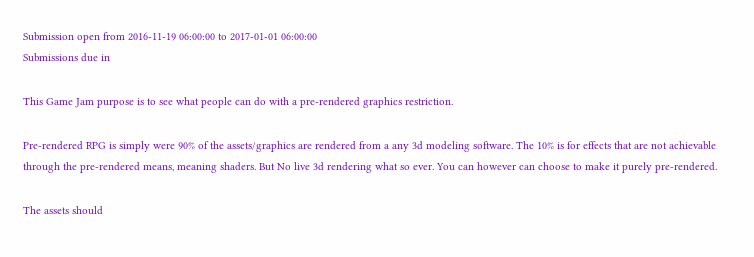Submission open from 2016-11-19 06:00:00 to 2017-01-01 06:00:00
Submissions due in

This Game Jam purpose is to see what people can do with a pre-rendered graphics restriction.

Pre-rendered RPG is simply were 90% of the assets/graphics are rendered from a any 3d modeling software. The 10% is for effects that are not achievable through the pre-rendered means, meaning shaders. But No live 3d rendering what so ever. You can however can choose to make it purely pre-rendered.

The assets should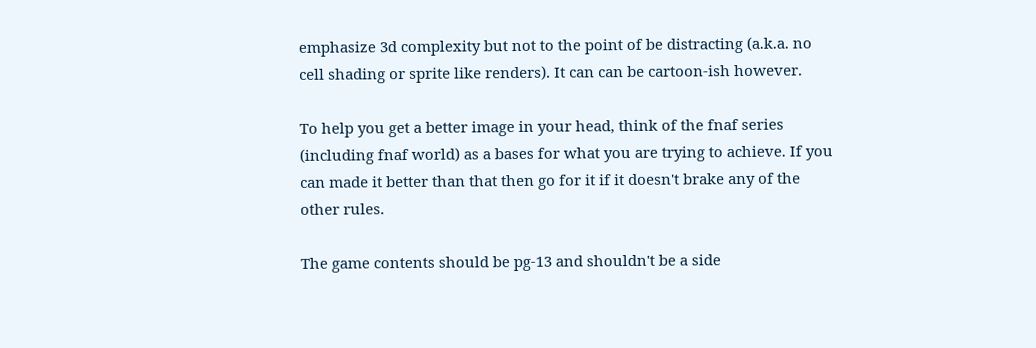emphasize 3d complexity but not to the point of be distracting (a.k.a. no cell shading or sprite like renders). It can can be cartoon-ish however.

To help you get a better image in your head, think of the fnaf series (including fnaf world) as a bases for what you are trying to achieve. If you can made it better than that then go for it if it doesn't brake any of the other rules.

The game contents should be pg-13 and shouldn't be a side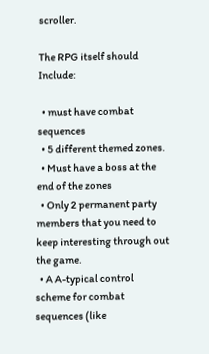scroller.

The RPG itself should Include:

  • must have combat sequences
  • 5 different themed zones.
  • Must have a boss at the end of the zones
  • Only 2 permanent party members that you need to keep interesting through out the game.
  • A A-typical control scheme for combat sequences (like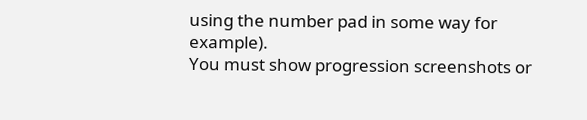using the number pad in some way for example).
You must show progression screenshots or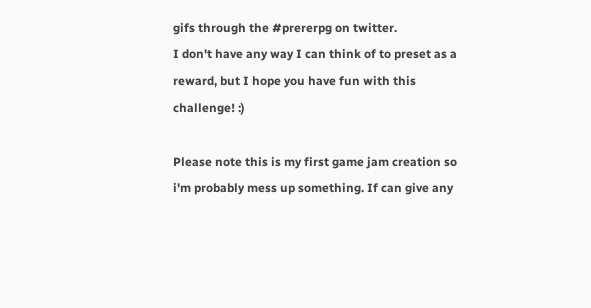gifs through the #prererpg on twitter.
I don't have any way I can think of to preset as a reward, but I hope you have fun with this challenge! :)

Please note this is my first game jam creation so i'm probably mess up something. If can give any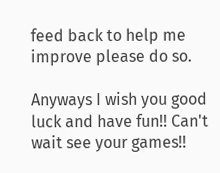feed back to help me improve please do so.

Anyways I wish you good luck and have fun!! Can't wait see your games!!